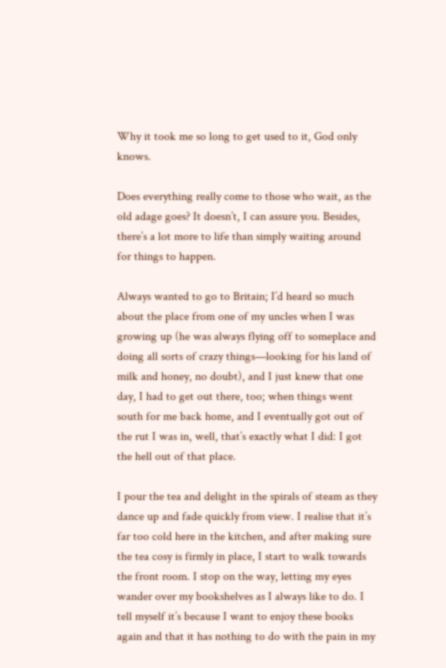Why it took me so long to get used to it, God only knows.

Does everything really come to those who wait, as the old adage goes? It doesn’t, I can assure you. Besides, there’s a lot more to life than simply waiting around for things to happen.

Always wanted to go to Britain; I’d heard so much about the place from one of my uncles when I was growing up (he was always flying off to someplace and doing all sorts of crazy things—looking for his land of milk and honey, no doubt), and I just knew that one day, I had to get out there, too; when things went south for me back home, and I eventually got out of the rut I was in, well, that’s exactly what I did: I got the hell out of that place.

I pour the tea and delight in the spirals of steam as they dance up and fade quickly from view. I realise that it’s far too cold here in the kitchen, and after making sure the tea cosy is firmly in place, I start to walk towards the front room. I stop on the way, letting my eyes wander over my bookshelves as I always like to do. I tell myself it’s because I want to enjoy these books again and that it has nothing to do with the pain in my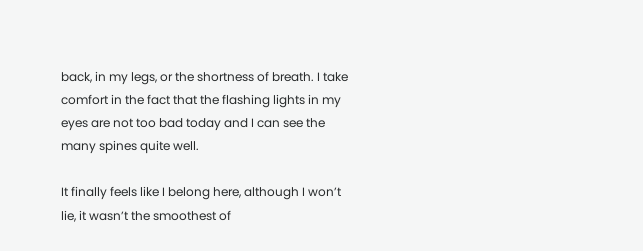back, in my legs, or the shortness of breath. I take comfort in the fact that the flashing lights in my eyes are not too bad today and I can see the many spines quite well.

It finally feels like I belong here, although I won’t lie, it wasn’t the smoothest of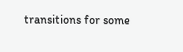transitions for some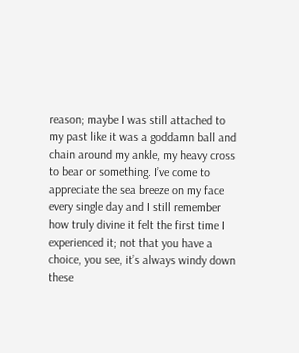reason; maybe I was still attached to my past like it was a goddamn ball and chain around my ankle, my heavy cross to bear or something. I’ve come to appreciate the sea breeze on my face every single day and I still remember how truly divine it felt the first time I experienced it; not that you have a choice, you see, it’s always windy down these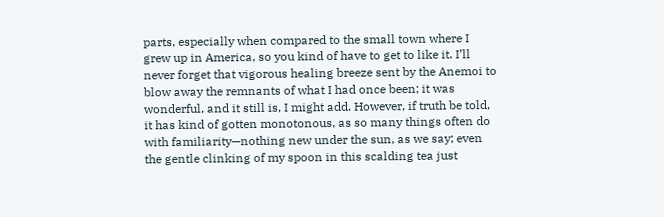parts, especially when compared to the small town where I grew up in America, so you kind of have to get to like it. I’ll never forget that vigorous healing breeze sent by the Anemoi to blow away the remnants of what I had once been; it was wonderful, and it still is, I might add. However, if truth be told, it has kind of gotten monotonous, as so many things often do with familiarity—nothing new under the sun, as we say; even the gentle clinking of my spoon in this scalding tea just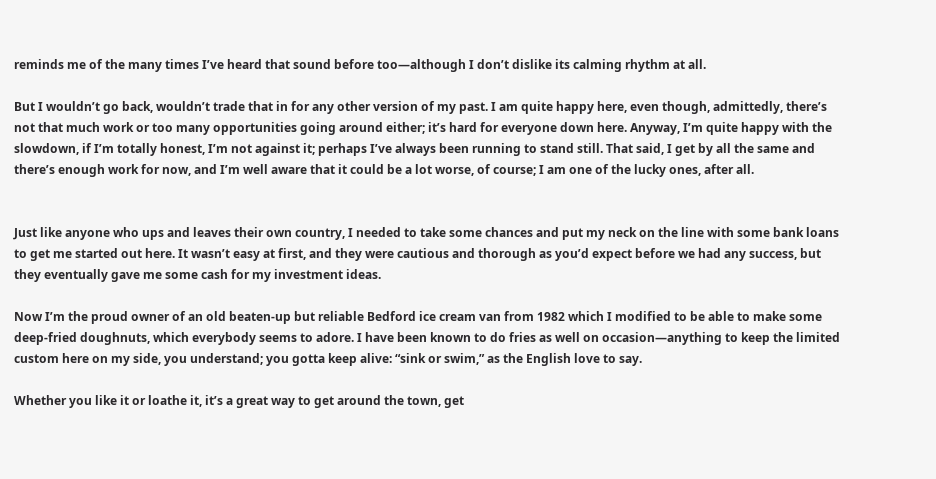reminds me of the many times I’ve heard that sound before too—although I don’t dislike its calming rhythm at all.

But I wouldn’t go back, wouldn’t trade that in for any other version of my past. I am quite happy here, even though, admittedly, there’s not that much work or too many opportunities going around either; it’s hard for everyone down here. Anyway, I’m quite happy with the slowdown, if I’m totally honest, I’m not against it; perhaps I’ve always been running to stand still. That said, I get by all the same and there’s enough work for now, and I’m well aware that it could be a lot worse, of course; I am one of the lucky ones, after all.


Just like anyone who ups and leaves their own country, I needed to take some chances and put my neck on the line with some bank loans to get me started out here. It wasn’t easy at first, and they were cautious and thorough as you’d expect before we had any success, but they eventually gave me some cash for my investment ideas.

Now I’m the proud owner of an old beaten-up but reliable Bedford ice cream van from 1982 which I modified to be able to make some deep-fried doughnuts, which everybody seems to adore. I have been known to do fries as well on occasion—anything to keep the limited custom here on my side, you understand; you gotta keep alive: “sink or swim,” as the English love to say.

Whether you like it or loathe it, it’s a great way to get around the town, get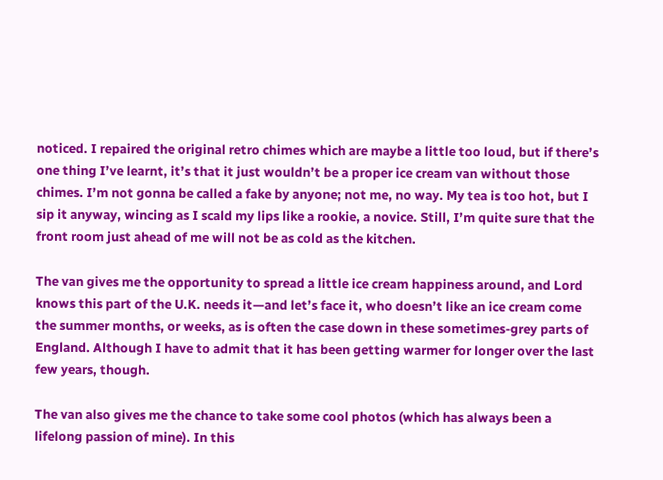noticed. I repaired the original retro chimes which are maybe a little too loud, but if there’s one thing I’ve learnt, it’s that it just wouldn’t be a proper ice cream van without those chimes. I’m not gonna be called a fake by anyone; not me, no way. My tea is too hot, but I sip it anyway, wincing as I scald my lips like a rookie, a novice. Still, I’m quite sure that the front room just ahead of me will not be as cold as the kitchen.

The van gives me the opportunity to spread a little ice cream happiness around, and Lord knows this part of the U.K. needs it—and let’s face it, who doesn’t like an ice cream come the summer months, or weeks, as is often the case down in these sometimes-grey parts of England. Although I have to admit that it has been getting warmer for longer over the last few years, though.

The van also gives me the chance to take some cool photos (which has always been a lifelong passion of mine). In this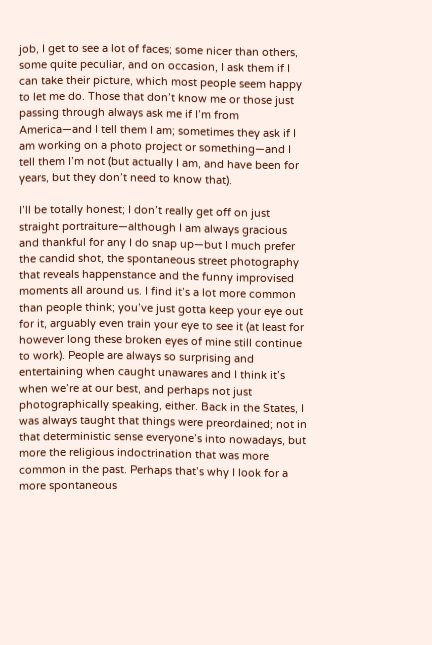job, I get to see a lot of faces; some nicer than others, some quite peculiar, and on occasion, I ask them if I can take their picture, which most people seem happy to let me do. Those that don’t know me or those just passing through always ask me if I’m from America—and I tell them I am; sometimes they ask if I am working on a photo project or something—and I tell them I’m not (but actually I am, and have been for years, but they don’t need to know that).

I’ll be totally honest; I don’t really get off on just straight portraiture—although I am always gracious and thankful for any I do snap up—but I much prefer the candid shot, the spontaneous street photography that reveals happenstance and the funny improvised moments all around us. I find it’s a lot more common than people think; you’ve just gotta keep your eye out for it, arguably even train your eye to see it (at least for however long these broken eyes of mine still continue to work). People are always so surprising and entertaining when caught unawares and I think it’s when we’re at our best, and perhaps not just photographically speaking, either. Back in the States, I was always taught that things were preordained; not in that deterministic sense everyone’s into nowadays, but more the religious indoctrination that was more common in the past. Perhaps that’s why I look for a more spontaneous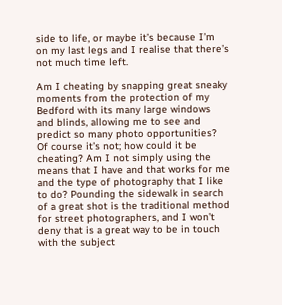side to life, or maybe it’s because I’m on my last legs and I realise that there’s not much time left.

Am I cheating by snapping great sneaky moments from the protection of my Bedford with its many large windows and blinds, allowing me to see and predict so many photo opportunities? Of course it’s not; how could it be cheating? Am I not simply using the means that I have and that works for me and the type of photography that I like to do? Pounding the sidewalk in search of a great shot is the traditional method for street photographers, and I won’t deny that is a great way to be in touch with the subject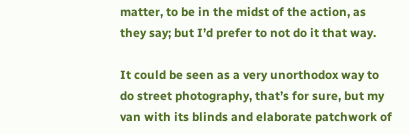matter, to be in the midst of the action, as they say; but I’d prefer to not do it that way.

It could be seen as a very unorthodox way to do street photography, that’s for sure, but my van with its blinds and elaborate patchwork of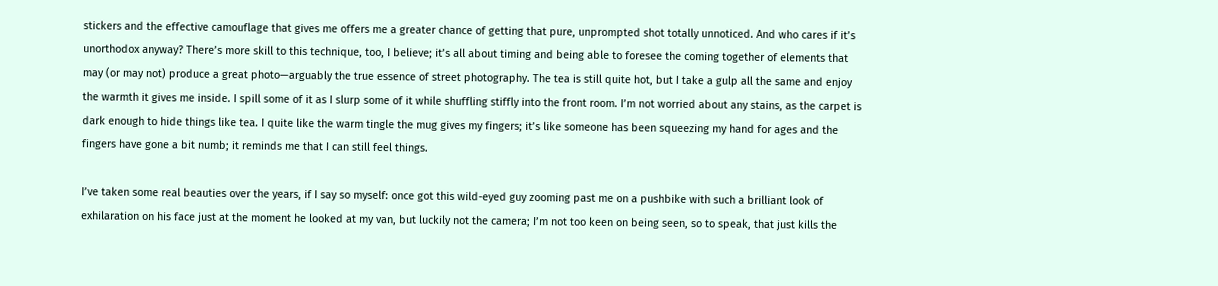stickers and the effective camouflage that gives me offers me a greater chance of getting that pure, unprompted shot totally unnoticed. And who cares if it’s unorthodox anyway? There’s more skill to this technique, too, I believe; it’s all about timing and being able to foresee the coming together of elements that may (or may not) produce a great photo—arguably the true essence of street photography. The tea is still quite hot, but I take a gulp all the same and enjoy the warmth it gives me inside. I spill some of it as I slurp some of it while shuffling stiffly into the front room. I’m not worried about any stains, as the carpet is dark enough to hide things like tea. I quite like the warm tingle the mug gives my fingers; it’s like someone has been squeezing my hand for ages and the fingers have gone a bit numb; it reminds me that I can still feel things.

I’ve taken some real beauties over the years, if I say so myself: once got this wild-eyed guy zooming past me on a pushbike with such a brilliant look of exhilaration on his face just at the moment he looked at my van, but luckily not the camera; I’m not too keen on being seen, so to speak, that just kills the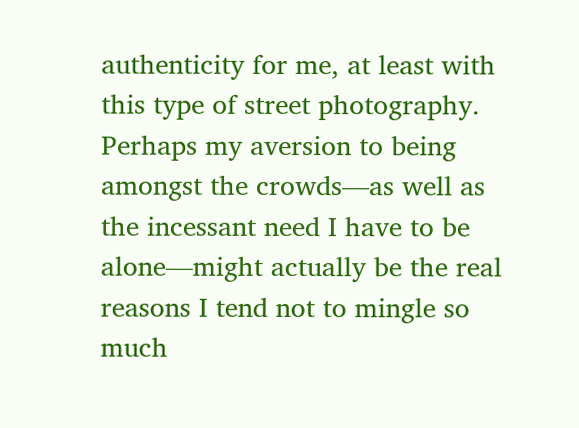authenticity for me, at least with this type of street photography. Perhaps my aversion to being amongst the crowds—as well as the incessant need I have to be alone—might actually be the real reasons I tend not to mingle so much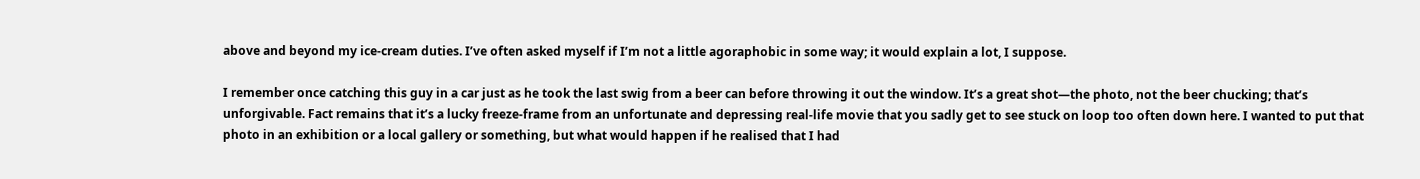above and beyond my ice-cream duties. I’ve often asked myself if I’m not a little agoraphobic in some way; it would explain a lot, I suppose.

I remember once catching this guy in a car just as he took the last swig from a beer can before throwing it out the window. It’s a great shot—the photo, not the beer chucking; that’s unforgivable. Fact remains that it’s a lucky freeze-frame from an unfortunate and depressing real-life movie that you sadly get to see stuck on loop too often down here. I wanted to put that photo in an exhibition or a local gallery or something, but what would happen if he realised that I had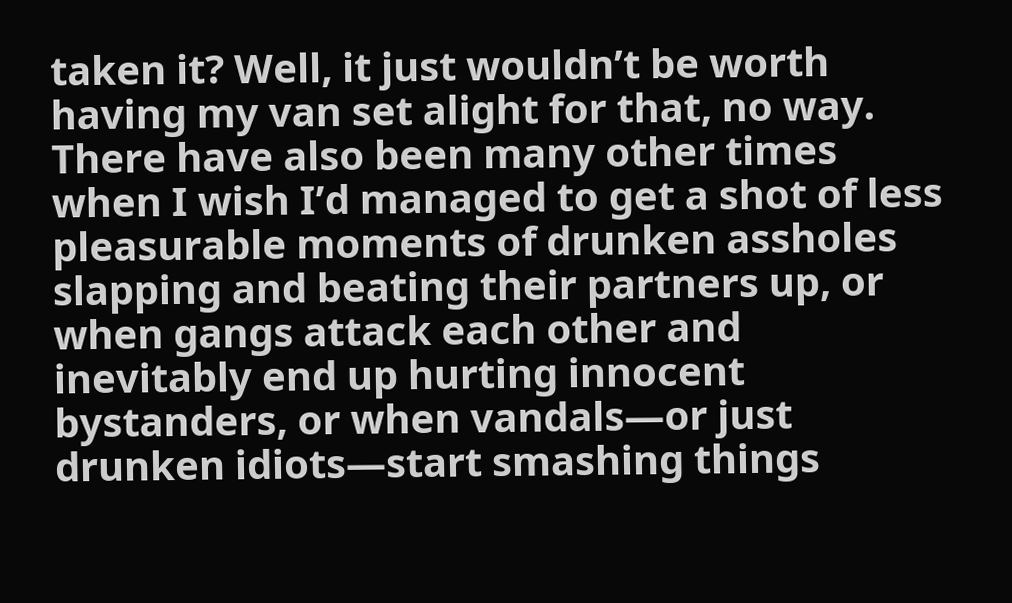taken it? Well, it just wouldn’t be worth having my van set alight for that, no way. There have also been many other times when I wish I’d managed to get a shot of less pleasurable moments of drunken assholes slapping and beating their partners up, or when gangs attack each other and inevitably end up hurting innocent bystanders, or when vandals—or just drunken idiots—start smashing things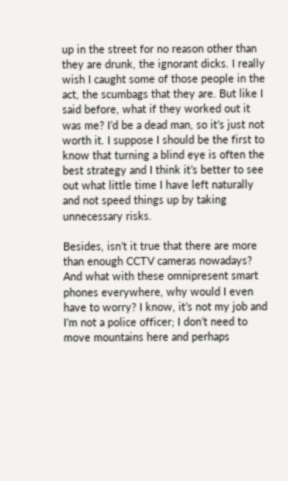up in the street for no reason other than they are drunk, the ignorant dicks. I really wish I caught some of those people in the act, the scumbags that they are. But like I said before, what if they worked out it was me? I’d be a dead man, so it’s just not worth it. I suppose I should be the first to know that turning a blind eye is often the best strategy and I think it’s better to see out what little time I have left naturally and not speed things up by taking unnecessary risks.

Besides, isn’t it true that there are more than enough CCTV cameras nowadays? And what with these omnipresent smart phones everywhere, why would I even have to worry? I know, it’s not my job and I’m not a police officer; I don’t need to move mountains here and perhaps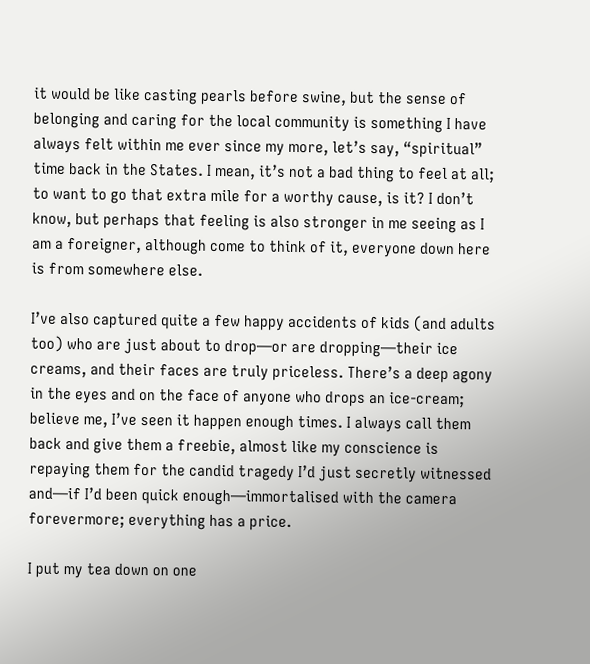it would be like casting pearls before swine, but the sense of belonging and caring for the local community is something I have always felt within me ever since my more, let’s say, “spiritual” time back in the States. I mean, it’s not a bad thing to feel at all; to want to go that extra mile for a worthy cause, is it? I don’t know, but perhaps that feeling is also stronger in me seeing as I am a foreigner, although come to think of it, everyone down here is from somewhere else.

I’ve also captured quite a few happy accidents of kids (and adults too) who are just about to drop—or are dropping—their ice creams, and their faces are truly priceless. There’s a deep agony in the eyes and on the face of anyone who drops an ice-cream; believe me, I’ve seen it happen enough times. I always call them back and give them a freebie, almost like my conscience is repaying them for the candid tragedy I’d just secretly witnessed and—if I’d been quick enough—immortalised with the camera forevermore; everything has a price.

I put my tea down on one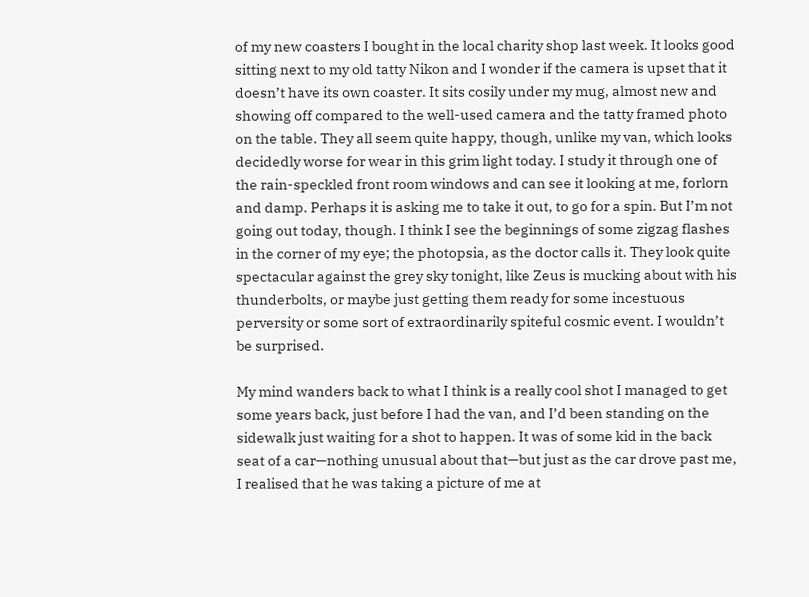of my new coasters I bought in the local charity shop last week. It looks good sitting next to my old tatty Nikon and I wonder if the camera is upset that it doesn’t have its own coaster. It sits cosily under my mug, almost new and showing off compared to the well-used camera and the tatty framed photo on the table. They all seem quite happy, though, unlike my van, which looks decidedly worse for wear in this grim light today. I study it through one of the rain-speckled front room windows and can see it looking at me, forlorn and damp. Perhaps it is asking me to take it out, to go for a spin. But I’m not going out today, though. I think I see the beginnings of some zigzag flashes in the corner of my eye; the photopsia, as the doctor calls it. They look quite spectacular against the grey sky tonight, like Zeus is mucking about with his thunderbolts, or maybe just getting them ready for some incestuous perversity or some sort of extraordinarily spiteful cosmic event. I wouldn’t be surprised.

My mind wanders back to what I think is a really cool shot I managed to get some years back, just before I had the van, and I’d been standing on the sidewalk just waiting for a shot to happen. It was of some kid in the back seat of a car—nothing unusual about that—but just as the car drove past me, I realised that he was taking a picture of me at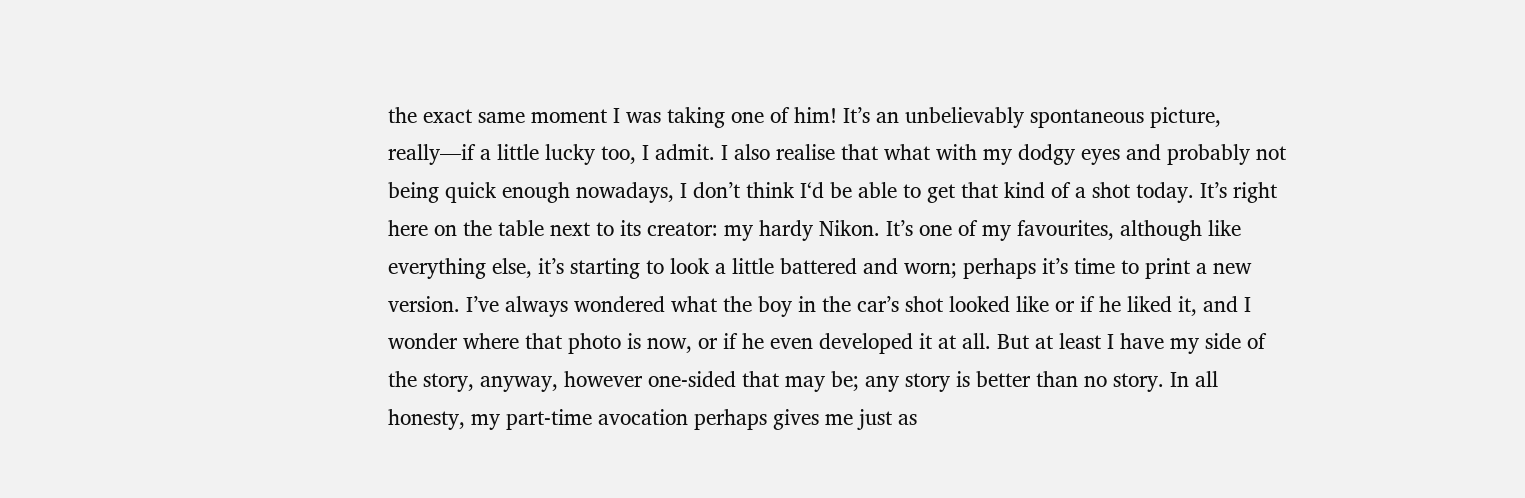the exact same moment I was taking one of him! It’s an unbelievably spontaneous picture, really—if a little lucky too, I admit. I also realise that what with my dodgy eyes and probably not being quick enough nowadays, I don’t think I‘d be able to get that kind of a shot today. It’s right here on the table next to its creator: my hardy Nikon. It’s one of my favourites, although like everything else, it’s starting to look a little battered and worn; perhaps it’s time to print a new version. I’ve always wondered what the boy in the car’s shot looked like or if he liked it, and I wonder where that photo is now, or if he even developed it at all. But at least I have my side of the story, anyway, however one-sided that may be; any story is better than no story. In all honesty, my part-time avocation perhaps gives me just as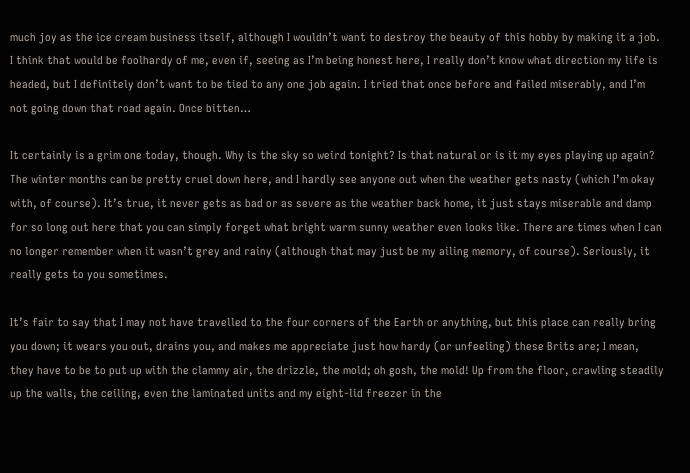much joy as the ice cream business itself, although I wouldn’t want to destroy the beauty of this hobby by making it a job. I think that would be foolhardy of me, even if, seeing as I’m being honest here, I really don’t know what direction my life is headed, but I definitely don’t want to be tied to any one job again. I tried that once before and failed miserably, and I’m not going down that road again. Once bitten…

It certainly is a grim one today, though. Why is the sky so weird tonight? Is that natural or is it my eyes playing up again? The winter months can be pretty cruel down here, and I hardly see anyone out when the weather gets nasty (which I’m okay with, of course). It’s true, it never gets as bad or as severe as the weather back home, it just stays miserable and damp for so long out here that you can simply forget what bright warm sunny weather even looks like. There are times when I can no longer remember when it wasn’t grey and rainy (although that may just be my ailing memory, of course). Seriously, it really gets to you sometimes.

It’s fair to say that I may not have travelled to the four corners of the Earth or anything, but this place can really bring you down; it wears you out, drains you, and makes me appreciate just how hardy (or unfeeling) these Brits are; I mean, they have to be to put up with the clammy air, the drizzle, the mold; oh gosh, the mold! Up from the floor, crawling steadily up the walls, the ceiling, even the laminated units and my eight-lid freezer in the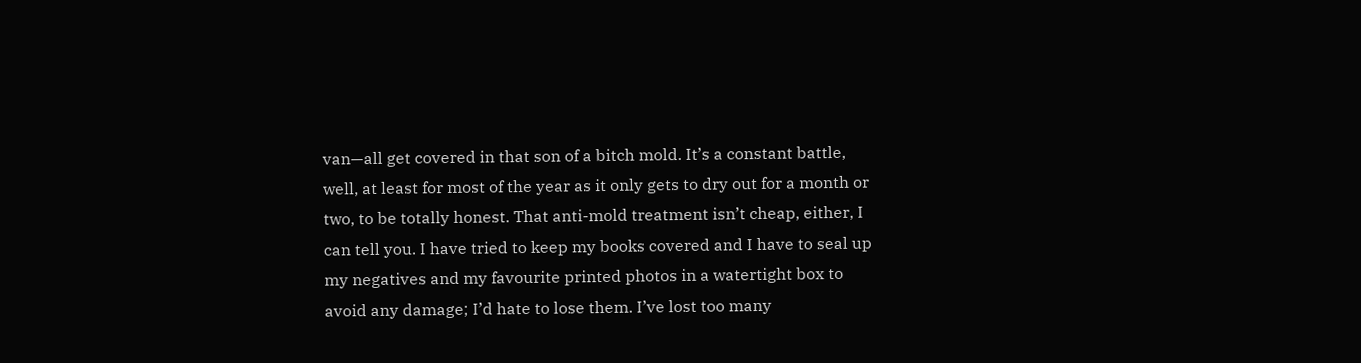van—all get covered in that son of a bitch mold. It’s a constant battle, well, at least for most of the year as it only gets to dry out for a month or two, to be totally honest. That anti-mold treatment isn’t cheap, either, I can tell you. I have tried to keep my books covered and I have to seal up my negatives and my favourite printed photos in a watertight box to avoid any damage; I’d hate to lose them. I’ve lost too many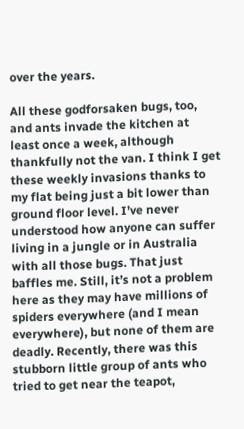over the years.

All these godforsaken bugs, too, and ants invade the kitchen at least once a week, although thankfully not the van. I think I get these weekly invasions thanks to my flat being just a bit lower than ground floor level. I’ve never understood how anyone can suffer living in a jungle or in Australia with all those bugs. That just baffles me. Still, it’s not a problem here as they may have millions of spiders everywhere (and I mean everywhere), but none of them are deadly. Recently, there was this stubborn little group of ants who tried to get near the teapot,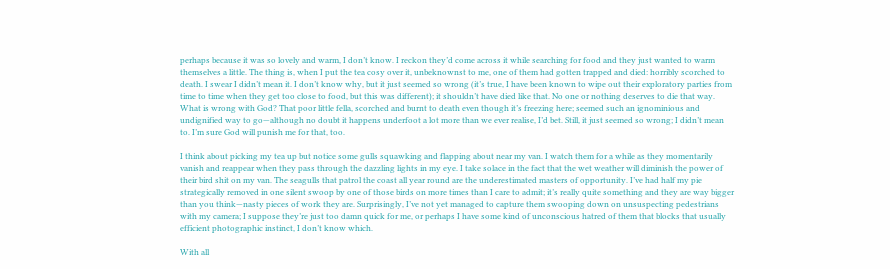perhaps because it was so lovely and warm, I don’t know. I reckon they’d come across it while searching for food and they just wanted to warm themselves a little. The thing is, when I put the tea cosy over it, unbeknownst to me, one of them had gotten trapped and died: horribly scorched to death. I swear I didn’t mean it. I don’t know why, but it just seemed so wrong (it’s true, I have been known to wipe out their exploratory parties from time to time when they get too close to food, but this was different); it shouldn’t have died like that. No one or nothing deserves to die that way. What is wrong with God? That poor little fella, scorched and burnt to death even though it’s freezing here; seemed such an ignominious and undignified way to go—although no doubt it happens underfoot a lot more than we ever realise, I’d bet. Still, it just seemed so wrong; I didn’t mean to. I’m sure God will punish me for that, too.

I think about picking my tea up but notice some gulls squawking and flapping about near my van. I watch them for a while as they momentarily vanish and reappear when they pass through the dazzling lights in my eye. I take solace in the fact that the wet weather will diminish the power of their bird shit on my van. The seagulls that patrol the coast all year round are the underestimated masters of opportunity. I’ve had half my pie strategically removed in one silent swoop by one of those birds on more times than I care to admit; it’s really quite something and they are way bigger than you think—nasty pieces of work they are. Surprisingly, I’ve not yet managed to capture them swooping down on unsuspecting pedestrians with my camera; I suppose they’re just too damn quick for me, or perhaps I have some kind of unconscious hatred of them that blocks that usually efficient photographic instinct, I don’t know which.

With all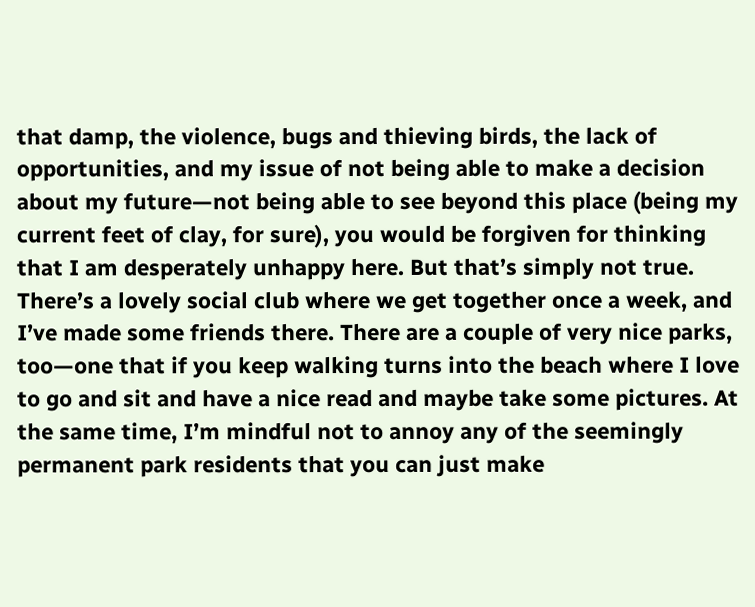that damp, the violence, bugs and thieving birds, the lack of opportunities, and my issue of not being able to make a decision about my future—not being able to see beyond this place (being my current feet of clay, for sure), you would be forgiven for thinking that I am desperately unhappy here. But that’s simply not true. There’s a lovely social club where we get together once a week, and I’ve made some friends there. There are a couple of very nice parks, too—one that if you keep walking turns into the beach where I love to go and sit and have a nice read and maybe take some pictures. At the same time, I’m mindful not to annoy any of the seemingly permanent park residents that you can just make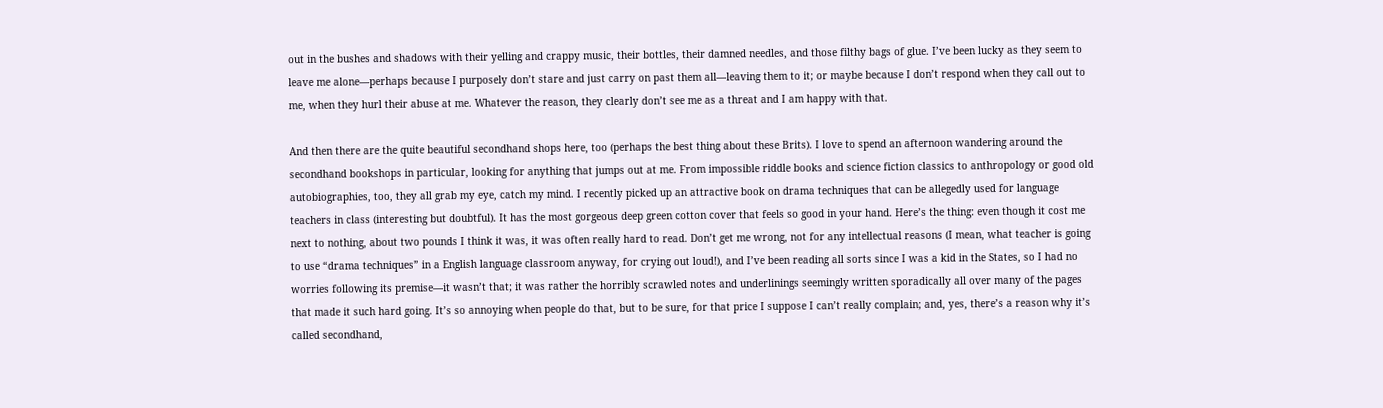out in the bushes and shadows with their yelling and crappy music, their bottles, their damned needles, and those filthy bags of glue. I’ve been lucky as they seem to leave me alone—perhaps because I purposely don’t stare and just carry on past them all—leaving them to it; or maybe because I don’t respond when they call out to me, when they hurl their abuse at me. Whatever the reason, they clearly don’t see me as a threat and I am happy with that.

And then there are the quite beautiful secondhand shops here, too (perhaps the best thing about these Brits). I love to spend an afternoon wandering around the secondhand bookshops in particular, looking for anything that jumps out at me. From impossible riddle books and science fiction classics to anthropology or good old autobiographies, too, they all grab my eye, catch my mind. I recently picked up an attractive book on drama techniques that can be allegedly used for language teachers in class (interesting but doubtful). It has the most gorgeous deep green cotton cover that feels so good in your hand. Here’s the thing: even though it cost me next to nothing, about two pounds I think it was, it was often really hard to read. Don’t get me wrong, not for any intellectual reasons (I mean, what teacher is going to use “drama techniques” in a English language classroom anyway, for crying out loud!), and I’ve been reading all sorts since I was a kid in the States, so I had no worries following its premise—it wasn’t that; it was rather the horribly scrawled notes and underlinings seemingly written sporadically all over many of the pages that made it such hard going. It’s so annoying when people do that, but to be sure, for that price I suppose I can’t really complain; and, yes, there’s a reason why it’s called secondhand,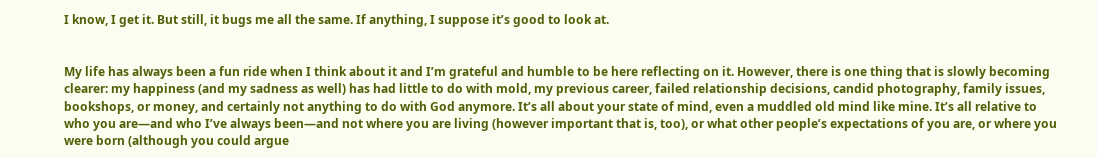I know, I get it. But still, it bugs me all the same. If anything, I suppose it’s good to look at.


My life has always been a fun ride when I think about it and I’m grateful and humble to be here reflecting on it. However, there is one thing that is slowly becoming clearer: my happiness (and my sadness as well) has had little to do with mold, my previous career, failed relationship decisions, candid photography, family issues, bookshops, or money, and certainly not anything to do with God anymore. It’s all about your state of mind, even a muddled old mind like mine. It’s all relative to who you are—and who I’ve always been—and not where you are living (however important that is, too), or what other people’s expectations of you are, or where you were born (although you could argue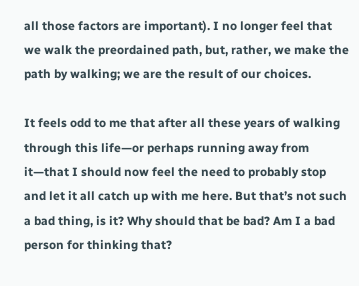all those factors are important). I no longer feel that we walk the preordained path, but, rather, we make the path by walking; we are the result of our choices.

It feels odd to me that after all these years of walking through this life—or perhaps running away from it—that I should now feel the need to probably stop and let it all catch up with me here. But that’s not such a bad thing, is it? Why should that be bad? Am I a bad person for thinking that?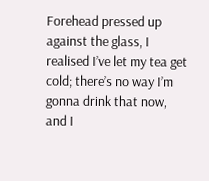Forehead pressed up against the glass, I realised I’ve let my tea get cold; there’s no way I’m gonna drink that now, and I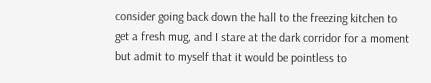consider going back down the hall to the freezing kitchen to get a fresh mug, and I stare at the dark corridor for a moment but admit to myself that it would be pointless to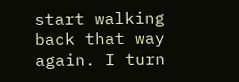start walking back that way again. I turn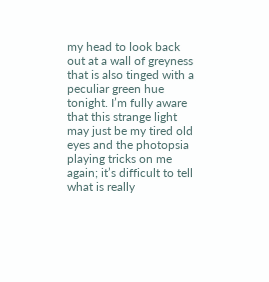my head to look back out at a wall of greyness that is also tinged with a peculiar green hue tonight. I’m fully aware that this strange light may just be my tired old eyes and the photopsia playing tricks on me again; it’s difficult to tell what is really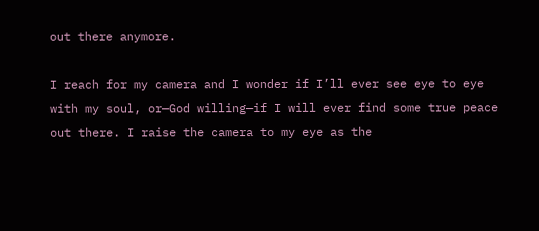out there anymore.

I reach for my camera and I wonder if I’ll ever see eye to eye with my soul, or—God willing—if I will ever find some true peace out there. I raise the camera to my eye as the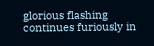glorious flashing continues furiously in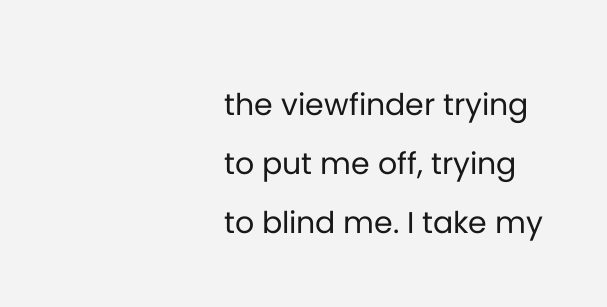the viewfinder trying to put me off, trying to blind me. I take my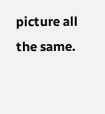picture all the same.